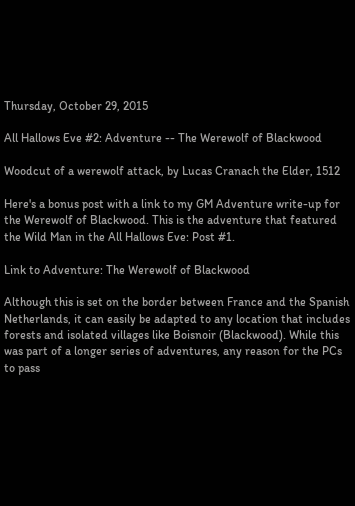Thursday, October 29, 2015

All Hallows Eve #2: Adventure -- The Werewolf of Blackwood

Woodcut of a werewolf attack, by Lucas Cranach the Elder, 1512

Here's a bonus post with a link to my GM Adventure write-up for the Werewolf of Blackwood. This is the adventure that featured the Wild Man in the All Hallows Eve: Post #1.

Link to Adventure: The Werewolf of Blackwood

Although this is set on the border between France and the Spanish Netherlands, it can easily be adapted to any location that includes forests and isolated villages like Boisnoir (Blackwood). While this was part of a longer series of adventures, any reason for the PCs to pass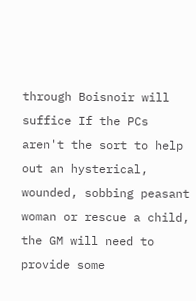through Boisnoir will suffice If the PCs aren't the sort to help out an hysterical, wounded, sobbing peasant woman or rescue a child, the GM will need to provide some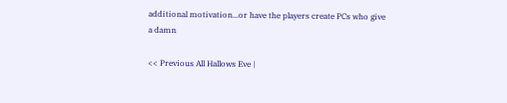additional motivation...or have the players create PCs who give a damn

<< Previous All Hallows Eve |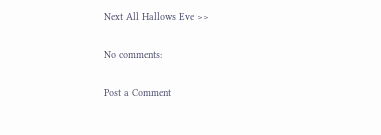Next All Hallows Eve >>

No comments:

Post a Comment